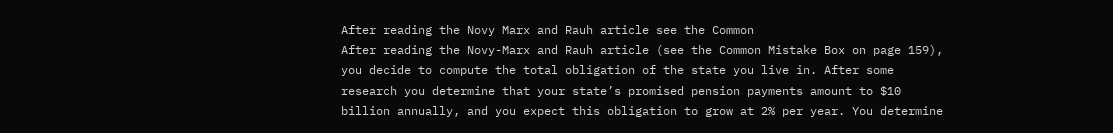After reading the Novy Marx and Rauh article see the Common
After reading the Novy-Marx and Rauh article (see the Common Mistake Box on page 159), you decide to compute the total obligation of the state you live in. After some research you determine that your state’s promised pension payments amount to $10 billion annually, and you expect this obligation to grow at 2% per year. You determine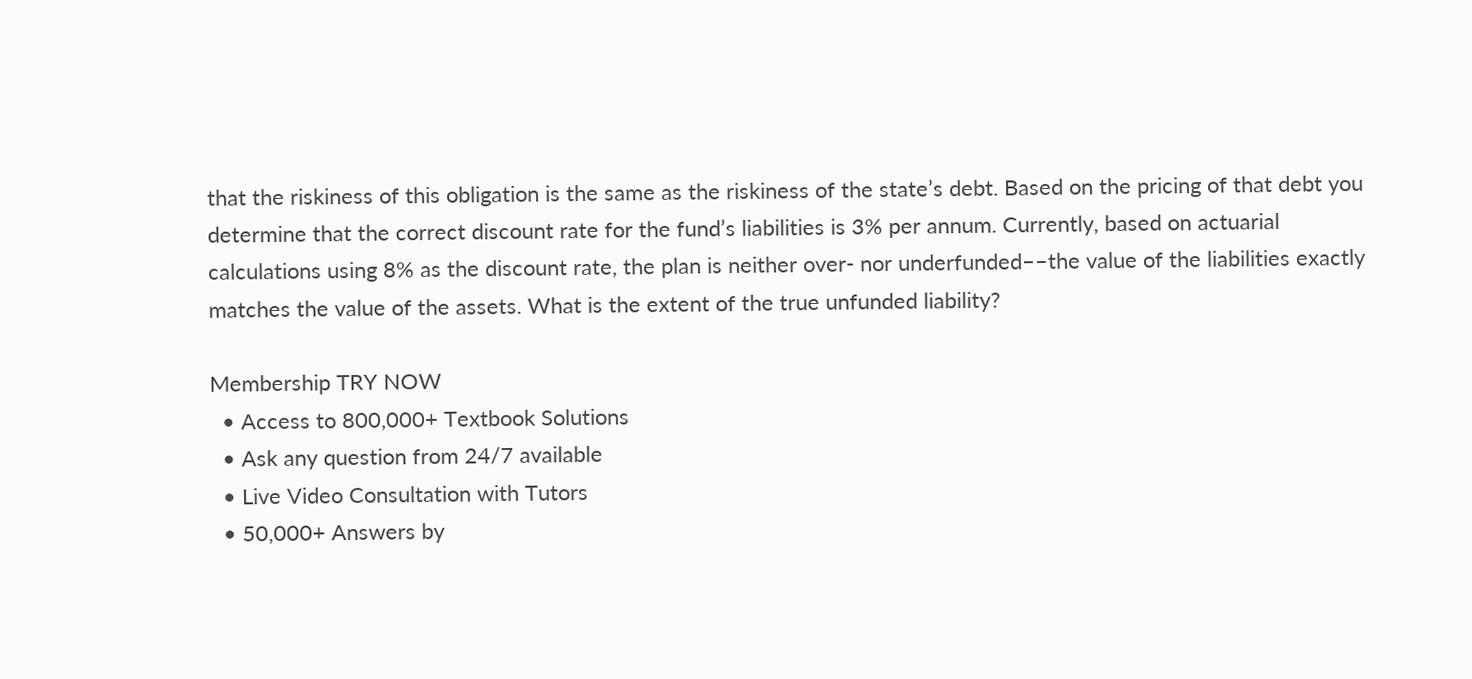that the riskiness of this obligation is the same as the riskiness of the state’s debt. Based on the pricing of that debt you determine that the correct discount rate for the fund’s liabilities is 3% per annum. Currently, based on actuarial calculations using 8% as the discount rate, the plan is neither over- nor underfunded––the value of the liabilities exactly matches the value of the assets. What is the extent of the true unfunded liability?

Membership TRY NOW
  • Access to 800,000+ Textbook Solutions
  • Ask any question from 24/7 available
  • Live Video Consultation with Tutors
  • 50,000+ Answers by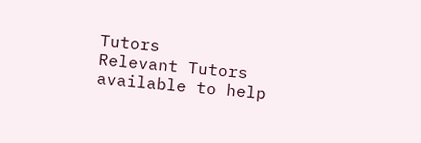Tutors
Relevant Tutors available to help